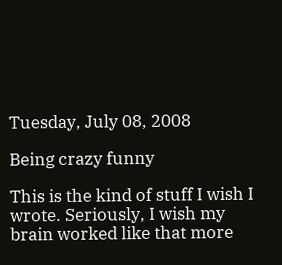Tuesday, July 08, 2008

Being crazy funny

This is the kind of stuff I wish I wrote. Seriously, I wish my brain worked like that more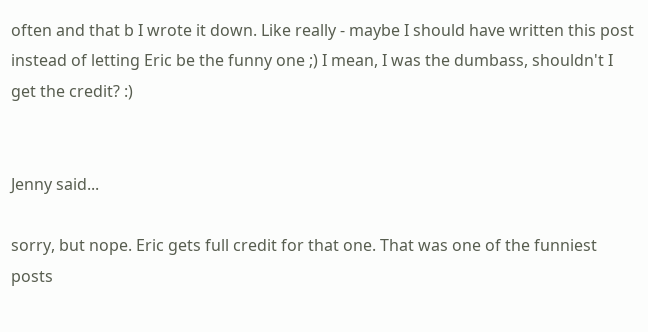often and that b I wrote it down. Like really - maybe I should have written this post instead of letting Eric be the funny one ;) I mean, I was the dumbass, shouldn't I get the credit? :)


Jenny said...

sorry, but nope. Eric gets full credit for that one. That was one of the funniest posts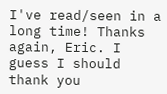I've read/seen in a long time! Thanks again, Eric. I guess I should thank you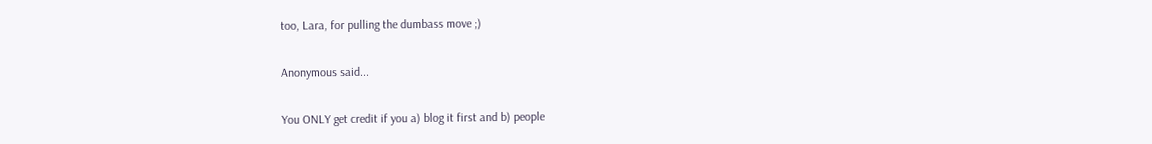too, Lara, for pulling the dumbass move ;)

Anonymous said...

You ONLY get credit if you a) blog it first and b) people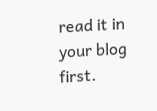read it in your blog first.